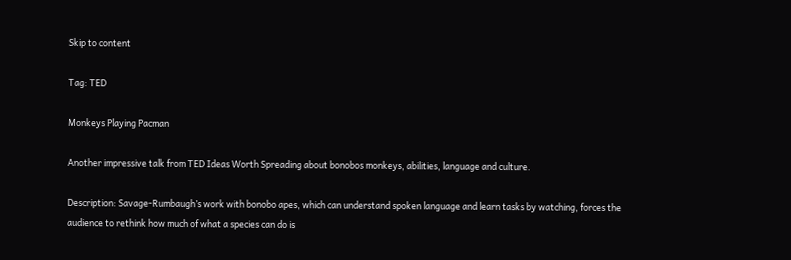Skip to content

Tag: TED

Monkeys Playing Pacman

Another impressive talk from TED Ideas Worth Spreading about bonobos monkeys, abilities, language and culture.

Description: Savage-Rumbaugh’s work with bonobo apes, which can understand spoken language and learn tasks by watching, forces the audience to rethink how much of what a species can do is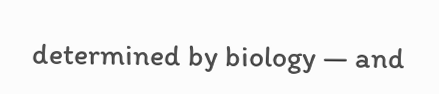determined by biology — and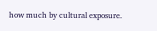how much by cultural exposure.